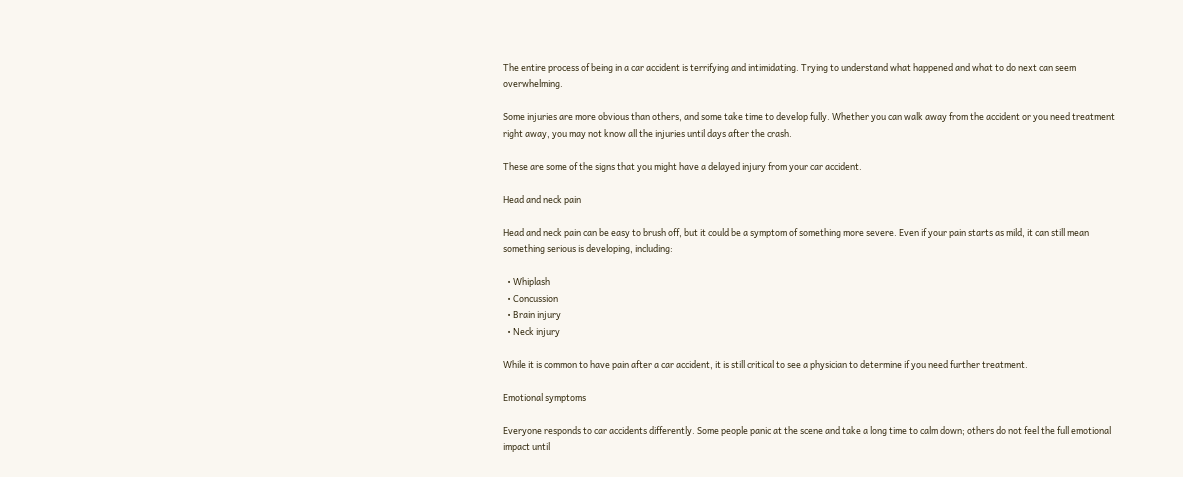The entire process of being in a car accident is terrifying and intimidating. Trying to understand what happened and what to do next can seem overwhelming.

Some injuries are more obvious than others, and some take time to develop fully. Whether you can walk away from the accident or you need treatment right away, you may not know all the injuries until days after the crash.

These are some of the signs that you might have a delayed injury from your car accident.

Head and neck pain

Head and neck pain can be easy to brush off, but it could be a symptom of something more severe. Even if your pain starts as mild, it can still mean something serious is developing, including:

  • Whiplash
  • Concussion
  • Brain injury
  • Neck injury

While it is common to have pain after a car accident, it is still critical to see a physician to determine if you need further treatment.

Emotional symptoms

Everyone responds to car accidents differently. Some people panic at the scene and take a long time to calm down; others do not feel the full emotional impact until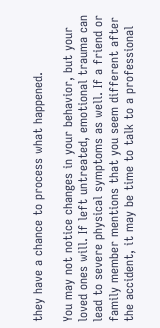they have a chance to process what happened.

You may not notice changes in your behavior, but your loved ones will. If left untreated, emotional trauma can lead to severe physical symptoms as well. If a friend or family member mentions that you seem different after the accident, it may be time to talk to a professional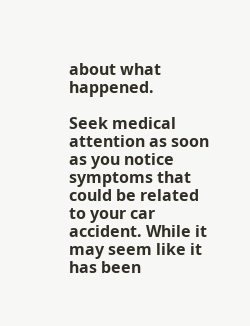about what happened.

Seek medical attention as soon as you notice symptoms that could be related to your car accident. While it may seem like it has been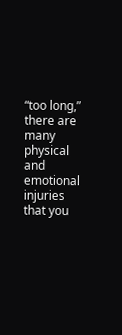“too long,” there are many physical and emotional injuries that you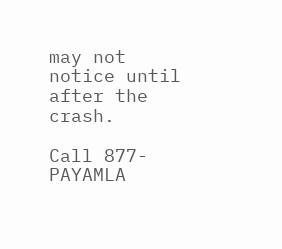may not notice until after the crash.

Call 877-PAYAMLA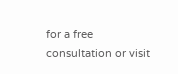for a free consultation or visit